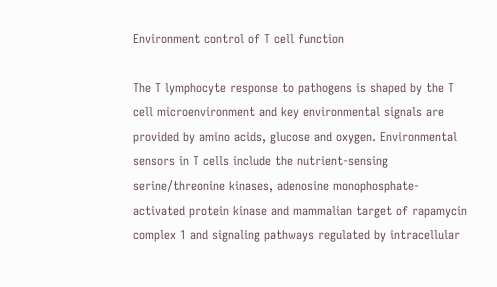Environment control of T cell function

The T lymphocyte response to pathogens is shaped by the T cell microenvironment and key environmental signals are provided by amino acids, glucose and oxygen. Environmental sensors in T cells include the nutrient-sensing serine/threonine kinases, adenosine monophosphate-activated protein kinase and mammalian target of rapamycin complex 1 and signaling pathways regulated by intracellular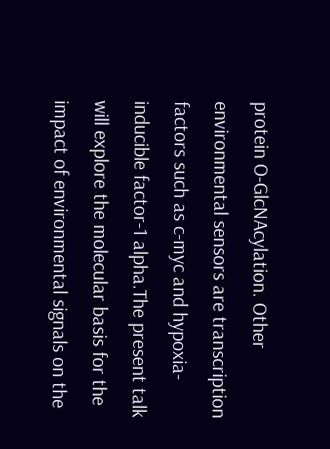protein O-GlcNAcylation. Other environmental sensors are transcription factors such as c-myc and hypoxia-inducible factor-1 alpha.The present talk will explore the molecular basis for the impact of environmental signals on the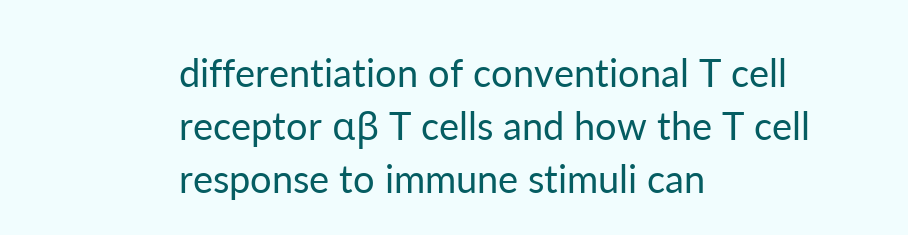differentiation of conventional T cell receptor αβ T cells and how the T cell response to immune stimuli can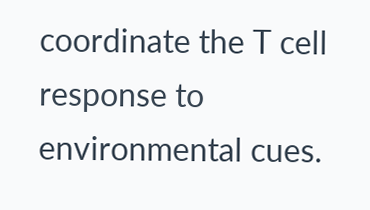coordinate the T cell response to environmental cues.